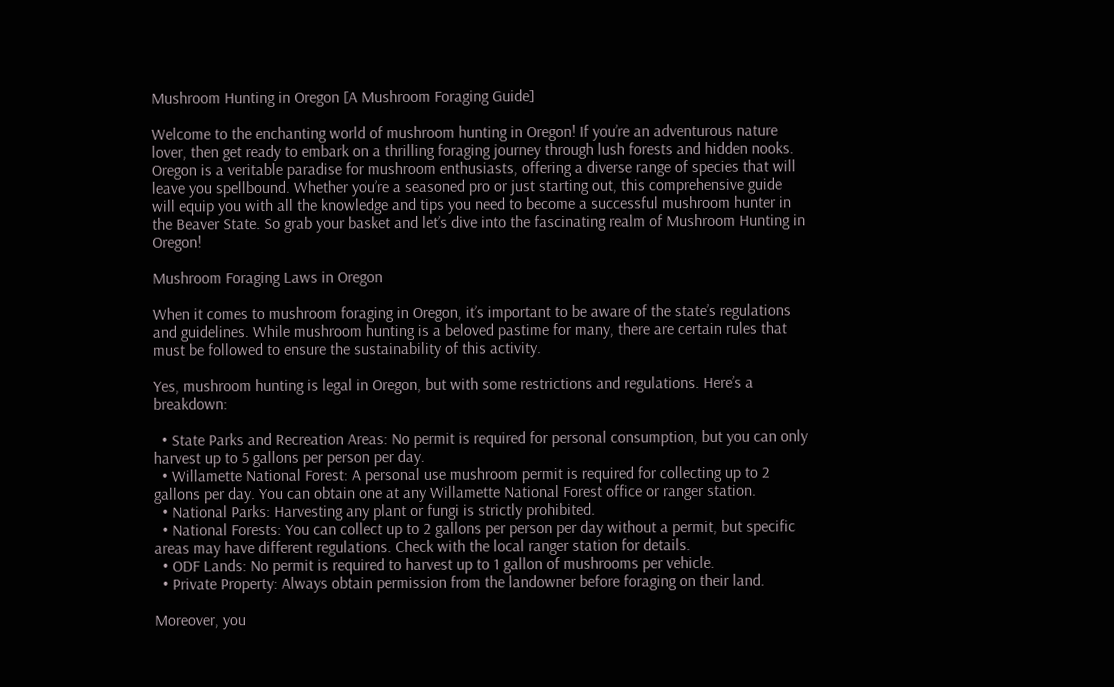Mushroom Hunting in Oregon [A Mushroom Foraging Guide]

Welcome to the enchanting world of mushroom hunting in Oregon! If you’re an adventurous nature lover, then get ready to embark on a thrilling foraging journey through lush forests and hidden nooks. Oregon is a veritable paradise for mushroom enthusiasts, offering a diverse range of species that will leave you spellbound. Whether you’re a seasoned pro or just starting out, this comprehensive guide will equip you with all the knowledge and tips you need to become a successful mushroom hunter in the Beaver State. So grab your basket and let’s dive into the fascinating realm of Mushroom Hunting in Oregon!

Mushroom Foraging Laws in Oregon

When it comes to mushroom foraging in Oregon, it’s important to be aware of the state’s regulations and guidelines. While mushroom hunting is a beloved pastime for many, there are certain rules that must be followed to ensure the sustainability of this activity.

Yes, mushroom hunting is legal in Oregon, but with some restrictions and regulations. Here’s a breakdown:

  • State Parks and Recreation Areas: No permit is required for personal consumption, but you can only harvest up to 5 gallons per person per day.
  • Willamette National Forest: A personal use mushroom permit is required for collecting up to 2 gallons per day. You can obtain one at any Willamette National Forest office or ranger station.
  • National Parks: Harvesting any plant or fungi is strictly prohibited.
  • National Forests: You can collect up to 2 gallons per person per day without a permit, but specific areas may have different regulations. Check with the local ranger station for details.
  • ODF Lands: No permit is required to harvest up to 1 gallon of mushrooms per vehicle.
  • Private Property: Always obtain permission from the landowner before foraging on their land.

Moreover, you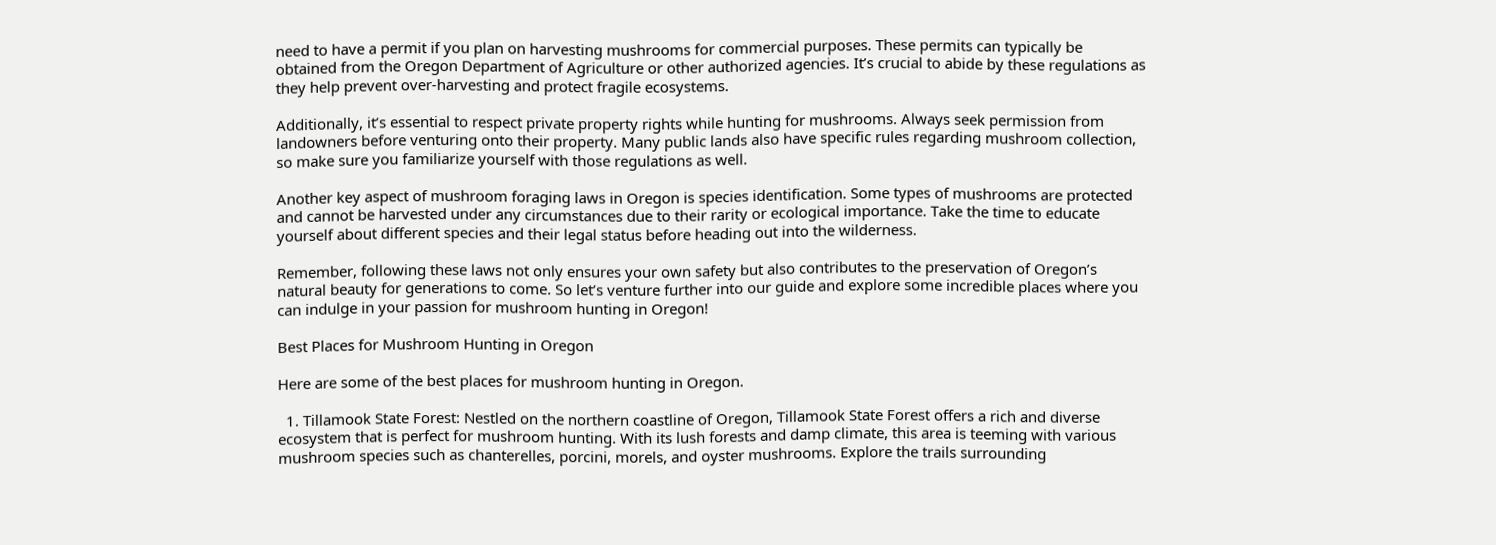need to have a permit if you plan on harvesting mushrooms for commercial purposes. These permits can typically be obtained from the Oregon Department of Agriculture or other authorized agencies. It’s crucial to abide by these regulations as they help prevent over-harvesting and protect fragile ecosystems.

Additionally, it’s essential to respect private property rights while hunting for mushrooms. Always seek permission from landowners before venturing onto their property. Many public lands also have specific rules regarding mushroom collection, so make sure you familiarize yourself with those regulations as well.

Another key aspect of mushroom foraging laws in Oregon is species identification. Some types of mushrooms are protected and cannot be harvested under any circumstances due to their rarity or ecological importance. Take the time to educate yourself about different species and their legal status before heading out into the wilderness.

Remember, following these laws not only ensures your own safety but also contributes to the preservation of Oregon’s natural beauty for generations to come. So let’s venture further into our guide and explore some incredible places where you can indulge in your passion for mushroom hunting in Oregon!

Best Places for Mushroom Hunting in Oregon

Here are some of the best places for mushroom hunting in Oregon.

  1. Tillamook State Forest: Nestled on the northern coastline of Oregon, Tillamook State Forest offers a rich and diverse ecosystem that is perfect for mushroom hunting. With its lush forests and damp climate, this area is teeming with various mushroom species such as chanterelles, porcini, morels, and oyster mushrooms. Explore the trails surrounding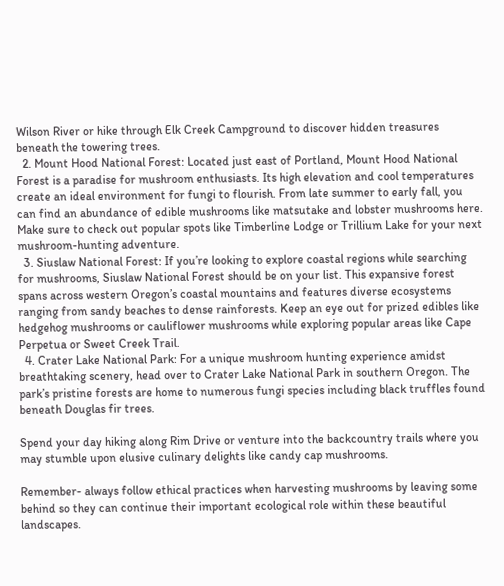Wilson River or hike through Elk Creek Campground to discover hidden treasures beneath the towering trees.
  2. Mount Hood National Forest: Located just east of Portland, Mount Hood National Forest is a paradise for mushroom enthusiasts. Its high elevation and cool temperatures create an ideal environment for fungi to flourish. From late summer to early fall, you can find an abundance of edible mushrooms like matsutake and lobster mushrooms here. Make sure to check out popular spots like Timberline Lodge or Trillium Lake for your next mushroom-hunting adventure.
  3. Siuslaw National Forest: If you’re looking to explore coastal regions while searching for mushrooms, Siuslaw National Forest should be on your list. This expansive forest spans across western Oregon’s coastal mountains and features diverse ecosystems ranging from sandy beaches to dense rainforests. Keep an eye out for prized edibles like hedgehog mushrooms or cauliflower mushrooms while exploring popular areas like Cape Perpetua or Sweet Creek Trail.
  4. Crater Lake National Park: For a unique mushroom hunting experience amidst breathtaking scenery, head over to Crater Lake National Park in southern Oregon. The park’s pristine forests are home to numerous fungi species including black truffles found beneath Douglas fir trees.

Spend your day hiking along Rim Drive or venture into the backcountry trails where you may stumble upon elusive culinary delights like candy cap mushrooms.

Remember- always follow ethical practices when harvesting mushrooms by leaving some behind so they can continue their important ecological role within these beautiful landscapes.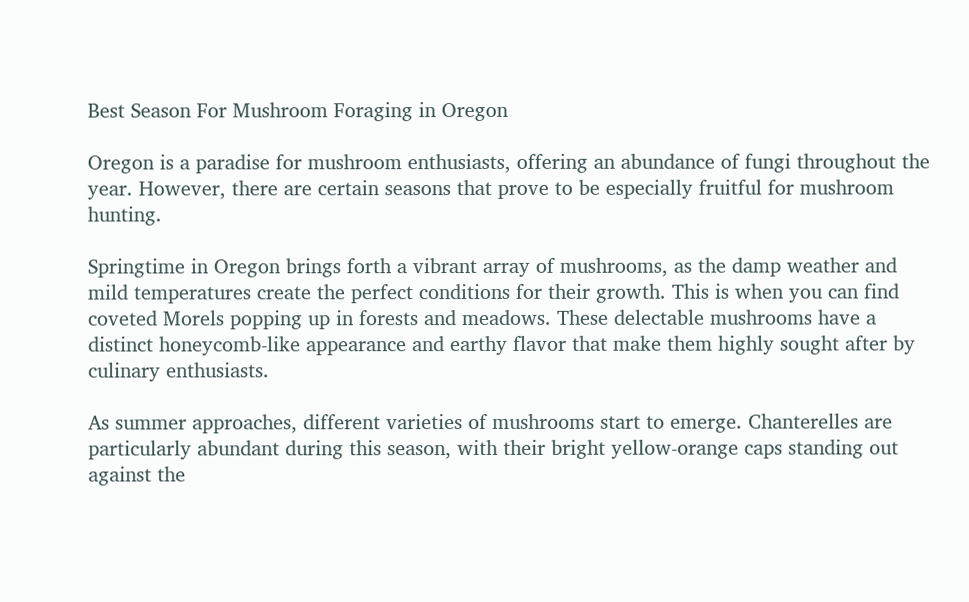Best Season For Mushroom Foraging in Oregon

Oregon is a paradise for mushroom enthusiasts, offering an abundance of fungi throughout the year. However, there are certain seasons that prove to be especially fruitful for mushroom hunting.

Springtime in Oregon brings forth a vibrant array of mushrooms, as the damp weather and mild temperatures create the perfect conditions for their growth. This is when you can find coveted Morels popping up in forests and meadows. These delectable mushrooms have a distinct honeycomb-like appearance and earthy flavor that make them highly sought after by culinary enthusiasts.

As summer approaches, different varieties of mushrooms start to emerge. Chanterelles are particularly abundant during this season, with their bright yellow-orange caps standing out against the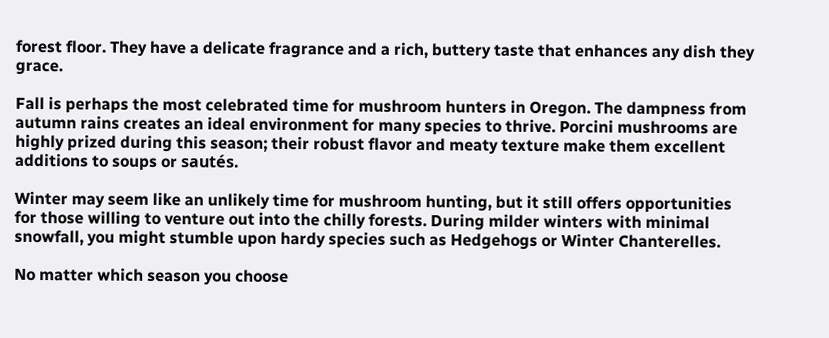forest floor. They have a delicate fragrance and a rich, buttery taste that enhances any dish they grace.

Fall is perhaps the most celebrated time for mushroom hunters in Oregon. The dampness from autumn rains creates an ideal environment for many species to thrive. Porcini mushrooms are highly prized during this season; their robust flavor and meaty texture make them excellent additions to soups or sautés.

Winter may seem like an unlikely time for mushroom hunting, but it still offers opportunities for those willing to venture out into the chilly forests. During milder winters with minimal snowfall, you might stumble upon hardy species such as Hedgehogs or Winter Chanterelles.

No matter which season you choose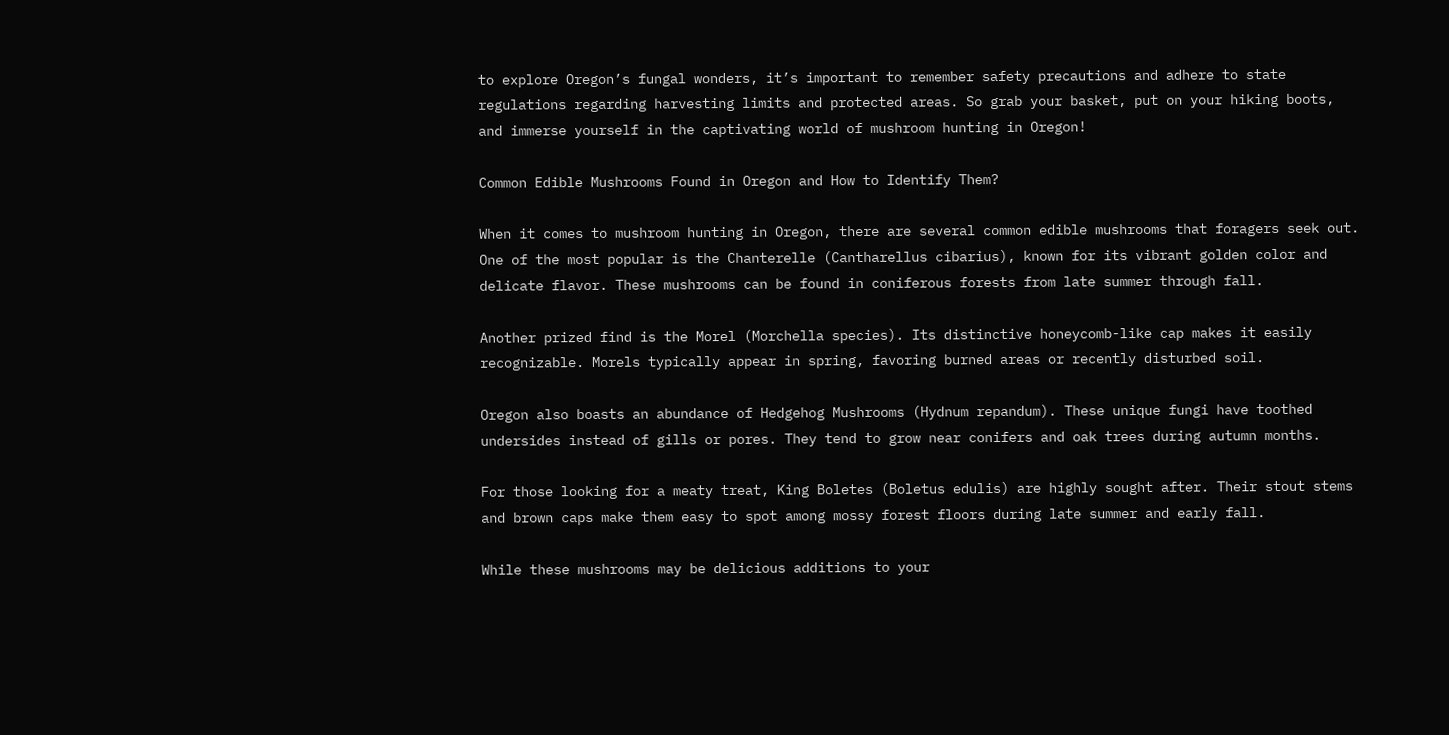to explore Oregon’s fungal wonders, it’s important to remember safety precautions and adhere to state regulations regarding harvesting limits and protected areas. So grab your basket, put on your hiking boots, and immerse yourself in the captivating world of mushroom hunting in Oregon!

Common Edible Mushrooms Found in Oregon and How to Identify Them?

When it comes to mushroom hunting in Oregon, there are several common edible mushrooms that foragers seek out. One of the most popular is the Chanterelle (Cantharellus cibarius), known for its vibrant golden color and delicate flavor. These mushrooms can be found in coniferous forests from late summer through fall.

Another prized find is the Morel (Morchella species). Its distinctive honeycomb-like cap makes it easily recognizable. Morels typically appear in spring, favoring burned areas or recently disturbed soil.

Oregon also boasts an abundance of Hedgehog Mushrooms (Hydnum repandum). These unique fungi have toothed undersides instead of gills or pores. They tend to grow near conifers and oak trees during autumn months.

For those looking for a meaty treat, King Boletes (Boletus edulis) are highly sought after. Their stout stems and brown caps make them easy to spot among mossy forest floors during late summer and early fall.

While these mushrooms may be delicious additions to your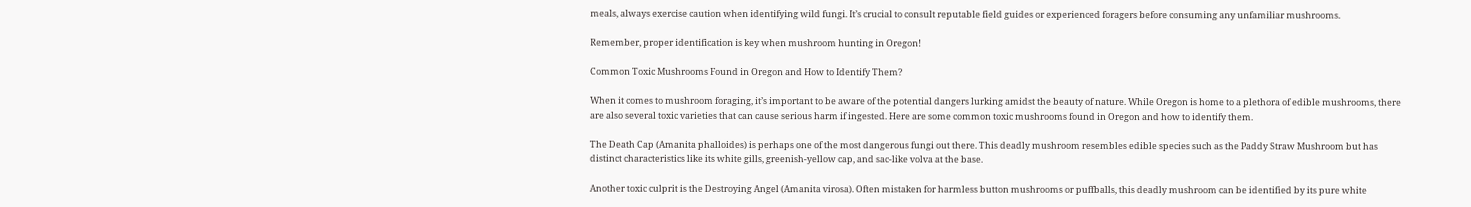meals, always exercise caution when identifying wild fungi. It’s crucial to consult reputable field guides or experienced foragers before consuming any unfamiliar mushrooms.

Remember, proper identification is key when mushroom hunting in Oregon!

Common Toxic Mushrooms Found in Oregon and How to Identify Them?

When it comes to mushroom foraging, it’s important to be aware of the potential dangers lurking amidst the beauty of nature. While Oregon is home to a plethora of edible mushrooms, there are also several toxic varieties that can cause serious harm if ingested. Here are some common toxic mushrooms found in Oregon and how to identify them.

The Death Cap (Amanita phalloides) is perhaps one of the most dangerous fungi out there. This deadly mushroom resembles edible species such as the Paddy Straw Mushroom but has distinct characteristics like its white gills, greenish-yellow cap, and sac-like volva at the base.

Another toxic culprit is the Destroying Angel (Amanita virosa). Often mistaken for harmless button mushrooms or puffballs, this deadly mushroom can be identified by its pure white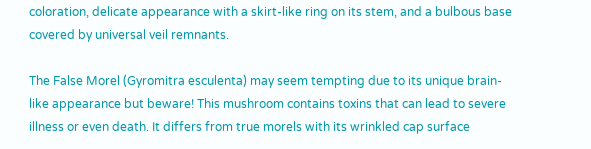coloration, delicate appearance with a skirt-like ring on its stem, and a bulbous base covered by universal veil remnants.

The False Morel (Gyromitra esculenta) may seem tempting due to its unique brain-like appearance but beware! This mushroom contains toxins that can lead to severe illness or even death. It differs from true morels with its wrinkled cap surface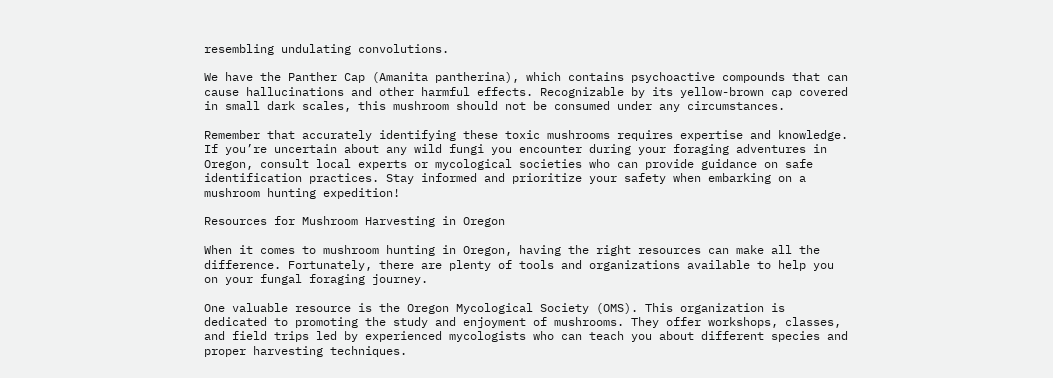resembling undulating convolutions.

We have the Panther Cap (Amanita pantherina), which contains psychoactive compounds that can cause hallucinations and other harmful effects. Recognizable by its yellow-brown cap covered in small dark scales, this mushroom should not be consumed under any circumstances.

Remember that accurately identifying these toxic mushrooms requires expertise and knowledge. If you’re uncertain about any wild fungi you encounter during your foraging adventures in Oregon, consult local experts or mycological societies who can provide guidance on safe identification practices. Stay informed and prioritize your safety when embarking on a mushroom hunting expedition!

Resources for Mushroom Harvesting in Oregon

When it comes to mushroom hunting in Oregon, having the right resources can make all the difference. Fortunately, there are plenty of tools and organizations available to help you on your fungal foraging journey.

One valuable resource is the Oregon Mycological Society (OMS). This organization is dedicated to promoting the study and enjoyment of mushrooms. They offer workshops, classes, and field trips led by experienced mycologists who can teach you about different species and proper harvesting techniques.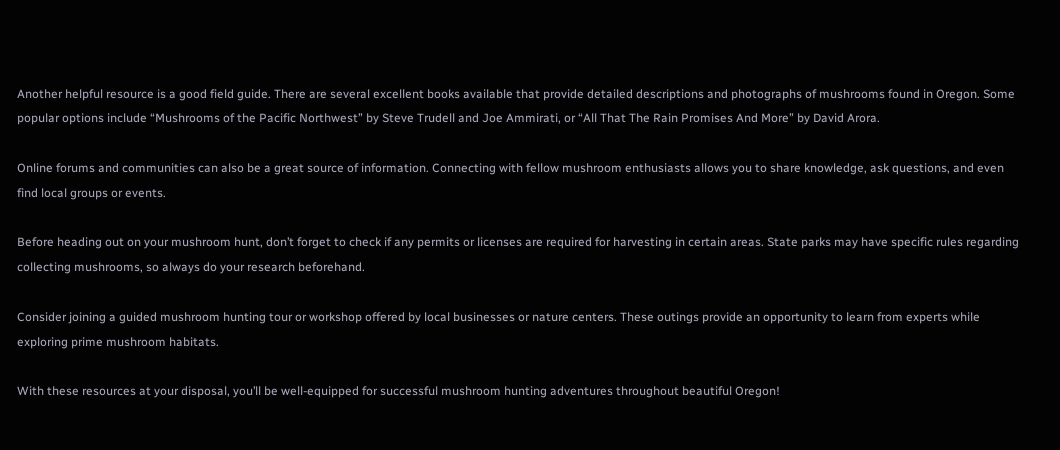Another helpful resource is a good field guide. There are several excellent books available that provide detailed descriptions and photographs of mushrooms found in Oregon. Some popular options include “Mushrooms of the Pacific Northwest” by Steve Trudell and Joe Ammirati, or “All That The Rain Promises And More” by David Arora.

Online forums and communities can also be a great source of information. Connecting with fellow mushroom enthusiasts allows you to share knowledge, ask questions, and even find local groups or events.

Before heading out on your mushroom hunt, don’t forget to check if any permits or licenses are required for harvesting in certain areas. State parks may have specific rules regarding collecting mushrooms, so always do your research beforehand.

Consider joining a guided mushroom hunting tour or workshop offered by local businesses or nature centers. These outings provide an opportunity to learn from experts while exploring prime mushroom habitats.

With these resources at your disposal, you’ll be well-equipped for successful mushroom hunting adventures throughout beautiful Oregon!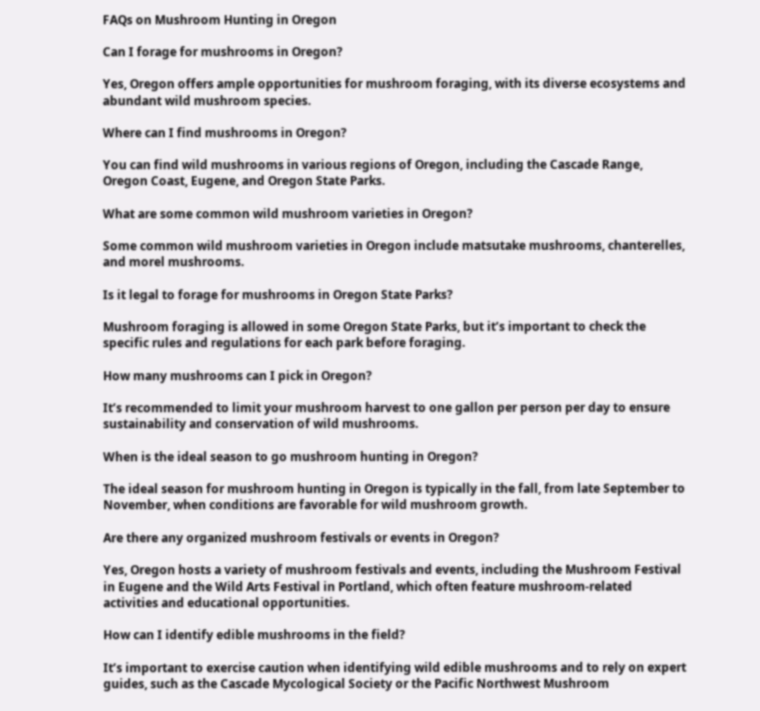FAQs on Mushroom Hunting in Oregon

Can I forage for mushrooms in Oregon?

Yes, Oregon offers ample opportunities for mushroom foraging, with its diverse ecosystems and abundant wild mushroom species.

Where can I find mushrooms in Oregon?

You can find wild mushrooms in various regions of Oregon, including the Cascade Range, Oregon Coast, Eugene, and Oregon State Parks.

What are some common wild mushroom varieties in Oregon?

Some common wild mushroom varieties in Oregon include matsutake mushrooms, chanterelles, and morel mushrooms.

Is it legal to forage for mushrooms in Oregon State Parks?

Mushroom foraging is allowed in some Oregon State Parks, but it’s important to check the specific rules and regulations for each park before foraging.

How many mushrooms can I pick in Oregon?

It’s recommended to limit your mushroom harvest to one gallon per person per day to ensure sustainability and conservation of wild mushrooms.

When is the ideal season to go mushroom hunting in Oregon?

The ideal season for mushroom hunting in Oregon is typically in the fall, from late September to November, when conditions are favorable for wild mushroom growth.

Are there any organized mushroom festivals or events in Oregon?

Yes, Oregon hosts a variety of mushroom festivals and events, including the Mushroom Festival in Eugene and the Wild Arts Festival in Portland, which often feature mushroom-related activities and educational opportunities.

How can I identify edible mushrooms in the field?

It’s important to exercise caution when identifying wild edible mushrooms and to rely on expert guides, such as the Cascade Mycological Society or the Pacific Northwest Mushroom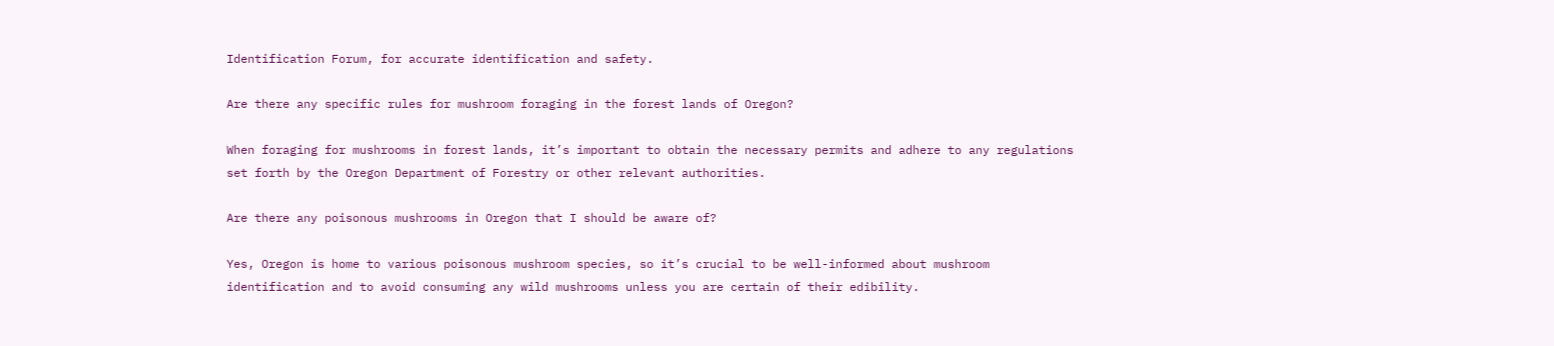Identification Forum, for accurate identification and safety.

Are there any specific rules for mushroom foraging in the forest lands of Oregon?

When foraging for mushrooms in forest lands, it’s important to obtain the necessary permits and adhere to any regulations set forth by the Oregon Department of Forestry or other relevant authorities.

Are there any poisonous mushrooms in Oregon that I should be aware of?

Yes, Oregon is home to various poisonous mushroom species, so it’s crucial to be well-informed about mushroom identification and to avoid consuming any wild mushrooms unless you are certain of their edibility.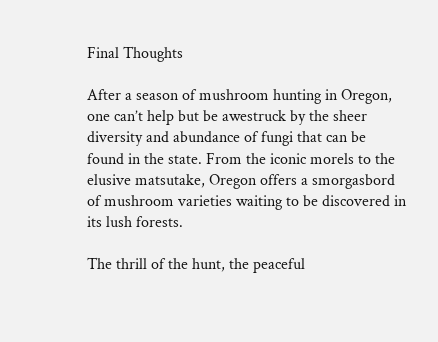Final Thoughts

After a season of mushroom hunting in Oregon, one can’t help but be awestruck by the sheer diversity and abundance of fungi that can be found in the state. From the iconic morels to the elusive matsutake, Oregon offers a smorgasbord of mushroom varieties waiting to be discovered in its lush forests.

The thrill of the hunt, the peaceful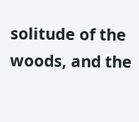solitude of the woods, and the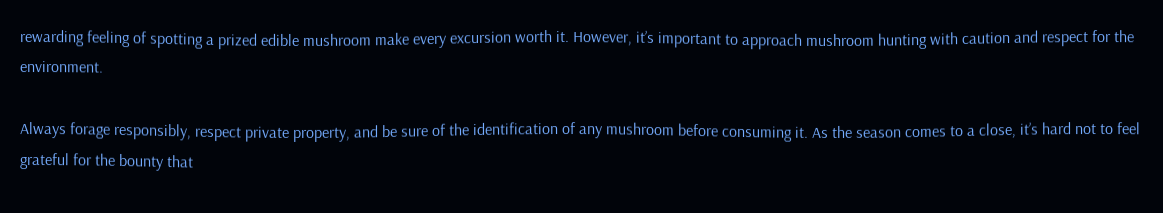rewarding feeling of spotting a prized edible mushroom make every excursion worth it. However, it’s important to approach mushroom hunting with caution and respect for the environment.

Always forage responsibly, respect private property, and be sure of the identification of any mushroom before consuming it. As the season comes to a close, it’s hard not to feel grateful for the bounty that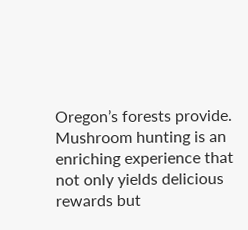Oregon’s forests provide. Mushroom hunting is an enriching experience that not only yields delicious rewards but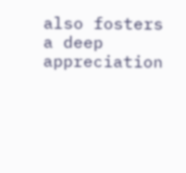also fosters a deep appreciation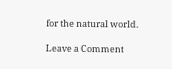for the natural world.

Leave a Comment